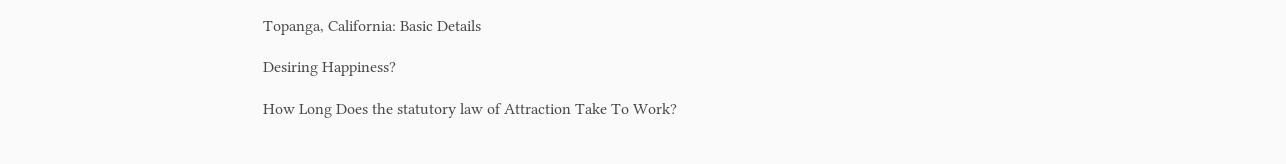Topanga, California: Basic Details

Desiring Happiness?

How Long Does the statutory law of Attraction Take To Work?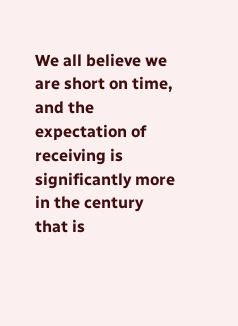We all believe we are short on time, and the expectation of receiving is significantly more in the century that is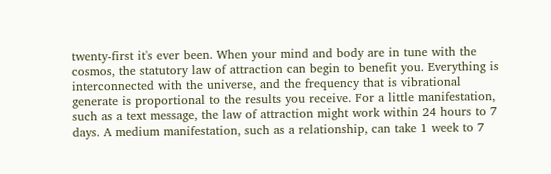twenty-first it's ever been. When your mind and body are in tune with the cosmos, the statutory law of attraction can begin to benefit you. Everything is interconnected with the universe, and the frequency that is vibrational generate is proportional to the results you receive. For a little manifestation, such as a text message, the law of attraction might work within 24 hours to 7 days. A medium manifestation, such as a relationship, can take 1 week to 7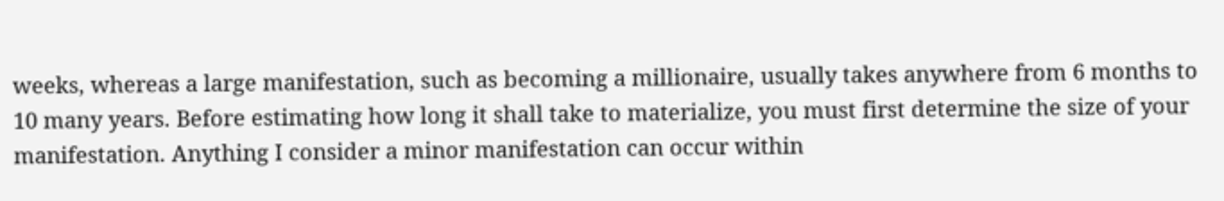weeks, whereas a large manifestation, such as becoming a millionaire, usually takes anywhere from 6 months to 10 many years. Before estimating how long it shall take to materialize, you must first determine the size of your manifestation. Anything I consider a minor manifestation can occur within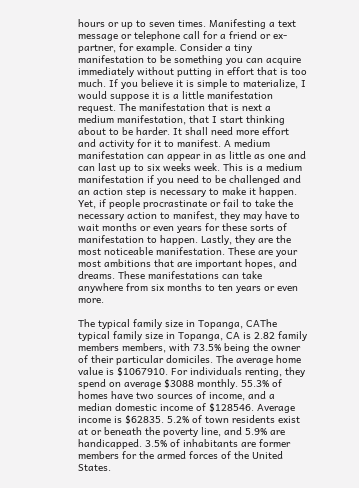hours or up to seven times. Manifesting a text message or telephone call for a friend or ex-partner, for example. Consider a tiny manifestation to be something you can acquire immediately without putting in effort that is too much. If you believe it is simple to materialize, I would suppose it is a little manifestation request. The manifestation that is next a medium manifestation, that I start thinking about to be harder. It shall need more effort and activity for it to manifest. A medium manifestation can appear in as little as one and can last up to six weeks week. This is a medium manifestation if you need to be challenged and an action step is necessary to make it happen. Yet, if people procrastinate or fail to take the necessary action to manifest, they may have to wait months or even years for these sorts of manifestation to happen. Lastly, they are the most noticeable manifestation. These are your most ambitions that are important hopes, and dreams. These manifestations can take anywhere from six months to ten years or even more.

The typical family size in Topanga, CAThe typical family size in Topanga, CA is 2.82 family members members, with 73.5% being the owner of their particular domiciles. The average home value is $1067910. For individuals renting, they spend on average $3088 monthly. 55.3% of homes have two sources of income, and a median domestic income of $128546. Average income is $62835. 5.2% of town residents exist at or beneath the poverty line, and 5.9% are handicapped. 3.5% of inhabitants are former members for the armed forces of the United States.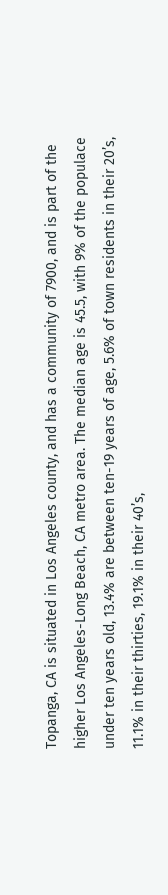Topanga, CA is situated in Los Angeles county, and has a community of 7900, and is part of the higher Los Angeles-Long Beach, CA metro area. The median age is 45.5, with 9% of the populace under ten years old, 13.4% are between ten-19 years of age, 5.6% of town residents in their 20’s, 11.1% in their thirties, 19.1% in their 40’s,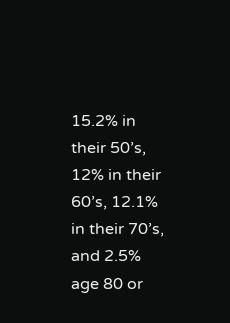15.2% in their 50’s, 12% in their 60’s, 12.1% in their 70’s, and 2.5% age 80 or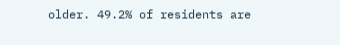older. 49.2% of residents are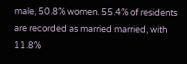male, 50.8% women. 55.4% of residents are recorded as married married, with 11.8%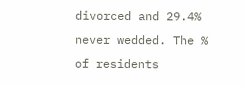divorced and 29.4% never wedded. The % of residents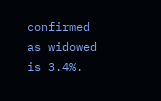confirmed as widowed is 3.4%.